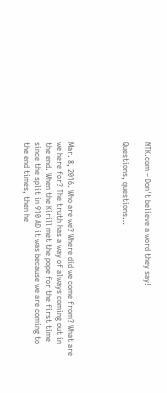NTK.com – Don't believe a word they say!

Questions, questions…




Mar. 8, 2016. Who are we? Where did we come from? What are we here for? The truth has a way of always coming out in the end. When the Kirill met the pope for the first time since the split in 910 AD it was because we are coming to the end times, then he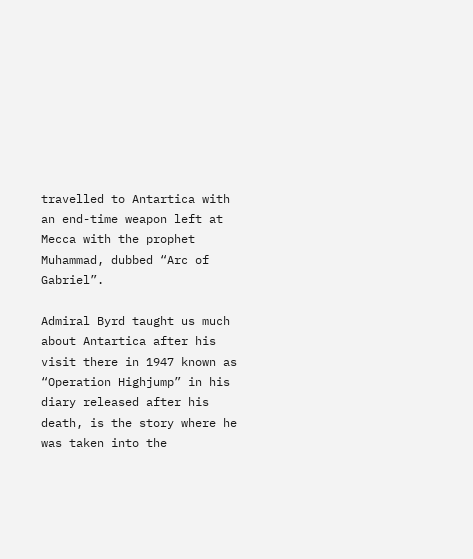travelled to Antartica with an end-time weapon left at Mecca with the prophet Muhammad, dubbed “Arc of Gabriel”.

Admiral Byrd taught us much about Antartica after his visit there in 1947 known as “Operation Highjump” in his diary released after his death, is the story where he was taken into the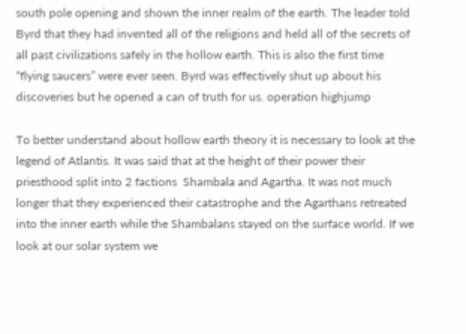south pole opening and shown the inner realm of the earth. The leader told Byrd that they had invented all of the religions and held all of the secrets of all past civilizations safely in the hollow earth. This is also the first time “flying saucers” were ever seen. Byrd was effectively shut up about his discoveries but he opened a can of truth for us. operation highjump

To better understand about hollow earth theory it is necessary to look at the legend of Atlantis. It was said that at the height of their power their priesthood split into 2 factions  Shambala and Agartha. It was not much longer that they experienced their catastrophe and the Agarthans retreated into the inner earth while the Shambalans stayed on the surface world. If we look at our solar system we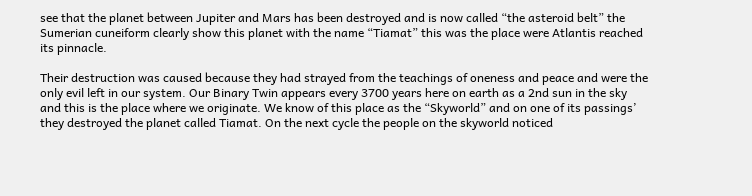see that the planet between Jupiter and Mars has been destroyed and is now called “the asteroid belt” the Sumerian cuneiform clearly show this planet with the name “Tiamat” this was the place were Atlantis reached its pinnacle.

Their destruction was caused because they had strayed from the teachings of oneness and peace and were the only evil left in our system. Our Binary Twin appears every 3700 years here on earth as a 2nd sun in the sky and this is the place where we originate. We know of this place as the “Skyworld” and on one of its passings’ they destroyed the planet called Tiamat. On the next cycle the people on the skyworld noticed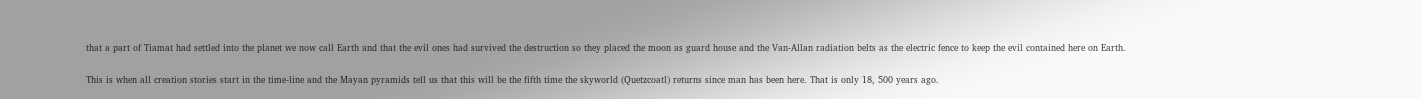that a part of Tiamat had settled into the planet we now call Earth and that the evil ones had survived the destruction so they placed the moon as guard house and the Van-Allan radiation belts as the electric fence to keep the evil contained here on Earth.

This is when all creation stories start in the time-line and the Mayan pyramids tell us that this will be the fifth time the skyworld (Quetzcoatl) returns since man has been here. That is only 18, 500 years ago.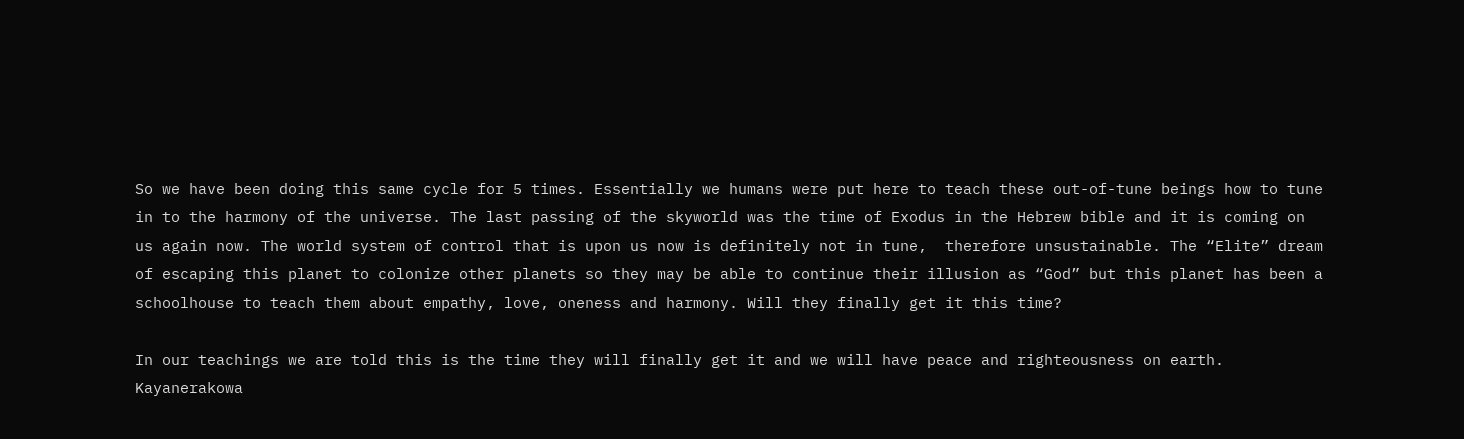So we have been doing this same cycle for 5 times. Essentially we humans were put here to teach these out-of-tune beings how to tune in to the harmony of the universe. The last passing of the skyworld was the time of Exodus in the Hebrew bible and it is coming on us again now. The world system of control that is upon us now is definitely not in tune,  therefore unsustainable. The “Elite” dream of escaping this planet to colonize other planets so they may be able to continue their illusion as “God” but this planet has been a schoolhouse to teach them about empathy, love, oneness and harmony. Will they finally get it this time?

In our teachings we are told this is the time they will finally get it and we will have peace and righteousness on earth. Kayanerakowa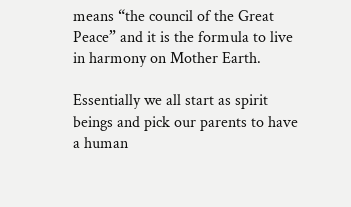means “the council of the Great Peace” and it is the formula to live in harmony on Mother Earth.

Essentially we all start as spirit beings and pick our parents to have a human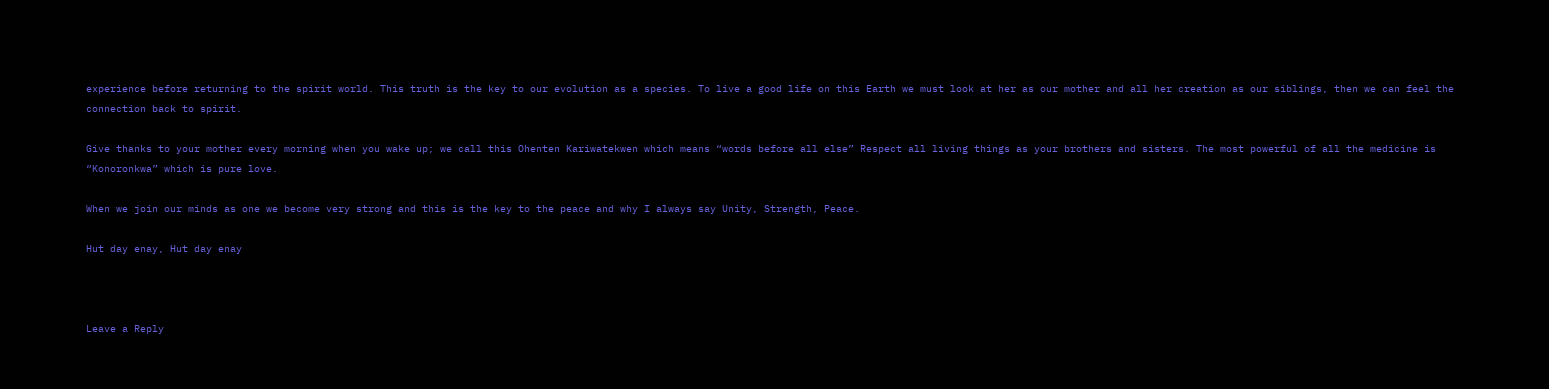experience before returning to the spirit world. This truth is the key to our evolution as a species. To live a good life on this Earth we must look at her as our mother and all her creation as our siblings, then we can feel the connection back to spirit.

Give thanks to your mother every morning when you wake up; we call this Ohenten Kariwatekwen which means “words before all else” Respect all living things as your brothers and sisters. The most powerful of all the medicine is “Konoronkwa” which is pure love.

When we join our minds as one we become very strong and this is the key to the peace and why I always say Unity, Strength, Peace.

Hut day enay, Hut day enay



Leave a Reply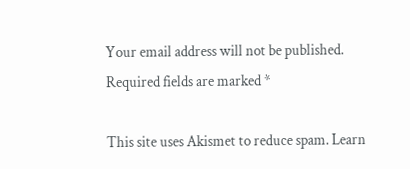Your email address will not be published. Required fields are marked *

This site uses Akismet to reduce spam. Learn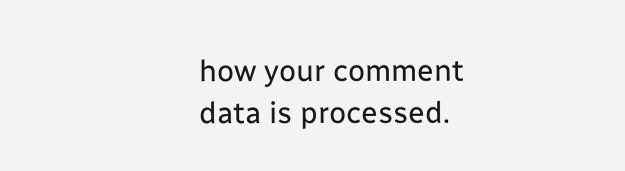how your comment data is processed.